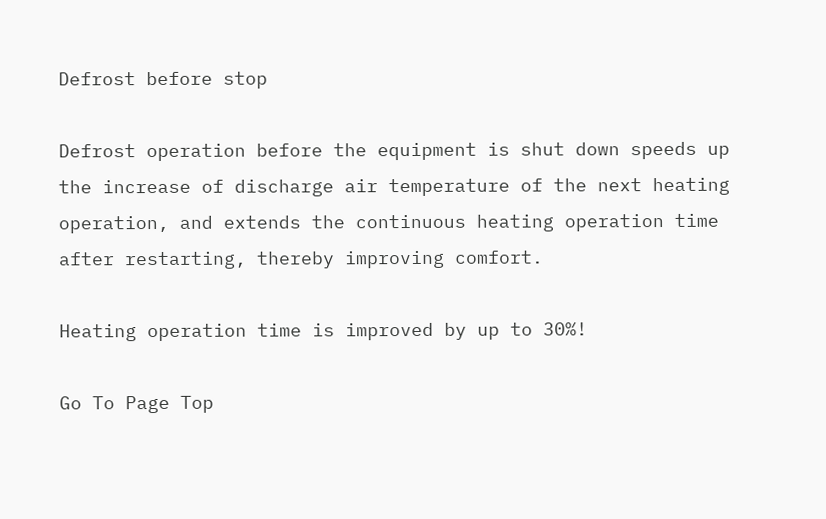Defrost before stop

Defrost operation before the equipment is shut down speeds up the increase of discharge air temperature of the next heating operation, and extends the continuous heating operation time after restarting, thereby improving comfort.

Heating operation time is improved by up to 30%!

Go To Page Top